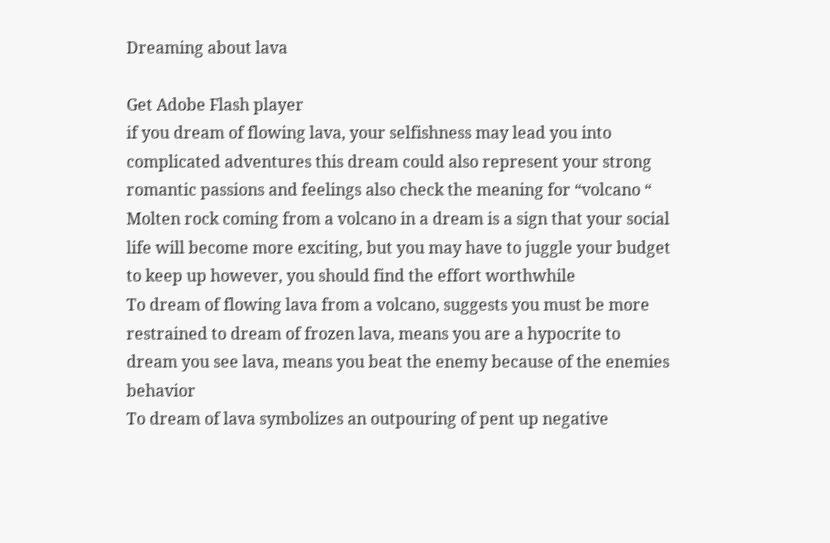Dreaming about lava

Get Adobe Flash player
if you dream of flowing lava, your selfishness may lead you into complicated adventures this dream could also represent your strong romantic passions and feelings also check the meaning for “volcano “
Molten rock coming from a volcano in a dream is a sign that your social life will become more exciting, but you may have to juggle your budget to keep up however, you should find the effort worthwhile
To dream of flowing lava from a volcano, suggests you must be more restrained to dream of frozen lava, means you are a hypocrite to dream you see lava, means you beat the enemy because of the enemies behavior
To dream of lava symbolizes an outpouring of pent up negative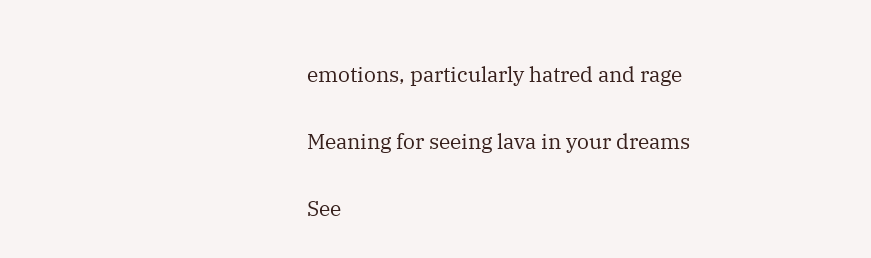emotions, particularly hatred and rage

Meaning for seeing lava in your dreams

See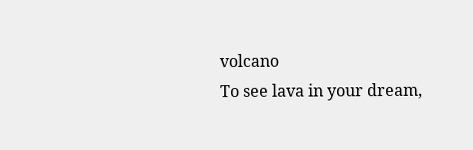volcano
To see lava in your dream,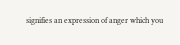signifies an expression of anger which you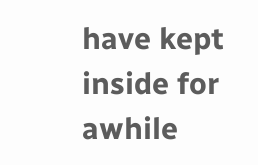have kept inside for awhile